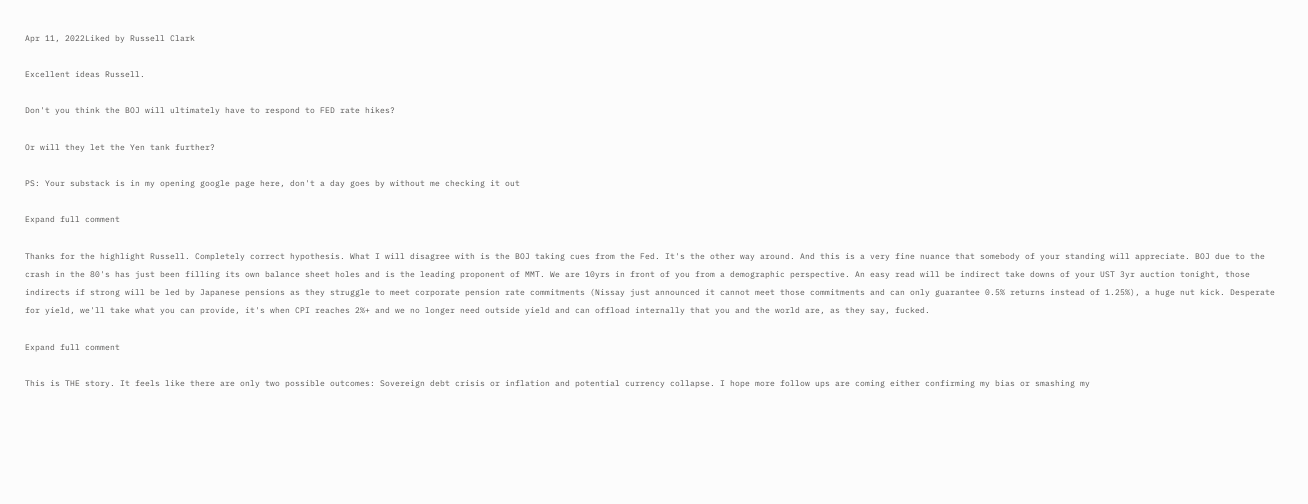Apr 11, 2022Liked by Russell Clark

Excellent ideas Russell.

Don't you think the BOJ will ultimately have to respond to FED rate hikes?

Or will they let the Yen tank further?

PS: Your substack is in my opening google page here, don't a day goes by without me checking it out

Expand full comment

Thanks for the highlight Russell. Completely correct hypothesis. What I will disagree with is the BOJ taking cues from the Fed. It's the other way around. And this is a very fine nuance that somebody of your standing will appreciate. BOJ due to the crash in the 80's has just been filling its own balance sheet holes and is the leading proponent of MMT. We are 10yrs in front of you from a demographic perspective. An easy read will be indirect take downs of your UST 3yr auction tonight, those indirects if strong will be led by Japanese pensions as they struggle to meet corporate pension rate commitments (Nissay just announced it cannot meet those commitments and can only guarantee 0.5% returns instead of 1.25%), a huge nut kick. Desperate for yield, we'll take what you can provide, it's when CPI reaches 2%+ and we no longer need outside yield and can offload internally that you and the world are, as they say, fucked.

Expand full comment

This is THE story. It feels like there are only two possible outcomes: Sovereign debt crisis or inflation and potential currency collapse. I hope more follow ups are coming either confirming my bias or smashing my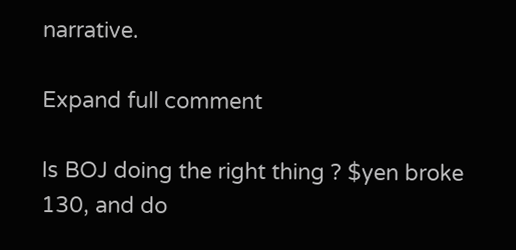narrative.

Expand full comment

Is BOJ doing the right thing ? $yen broke 130, and do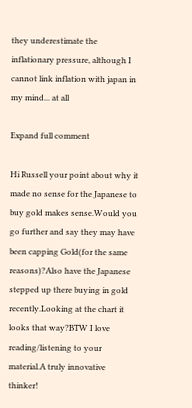they underestimate the inflationary pressure, although I cannot link inflation with japan in my mind... at all

Expand full comment

Hi Russell your point about why it made no sense for the Japanese to buy gold makes sense.Would you go further and say they may have been capping Gold(for the same reasons)?Also have the Japanese stepped up there buying in gold recently.Looking at the chart it looks that way?BTW I love reading/listening to your material.A truly innovative thinker!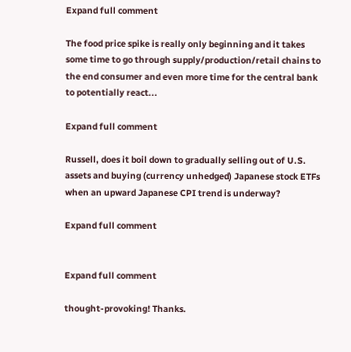Expand full comment

The food price spike is really only beginning and it takes some time to go through supply/production/retail chains to the end consumer and even more time for the central bank to potentially react...

Expand full comment

Russell, does it boil down to gradually selling out of U.S. assets and buying (currency unhedged) Japanese stock ETFs when an upward Japanese CPI trend is underway?

Expand full comment


Expand full comment

thought-provoking! Thanks.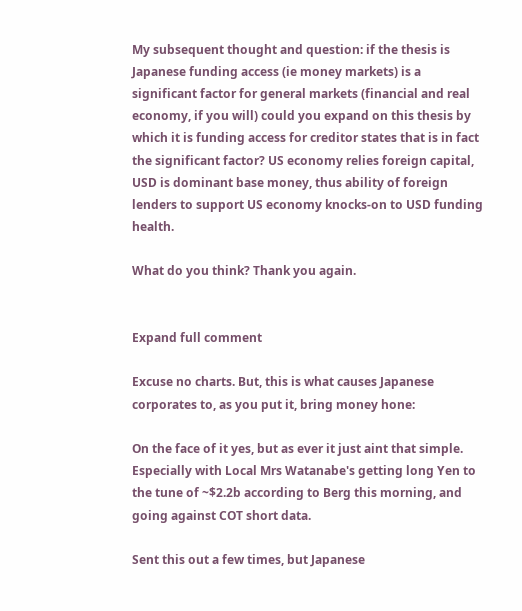My subsequent thought and question: if the thesis is Japanese funding access (ie money markets) is a significant factor for general markets (financial and real economy, if you will) could you expand on this thesis by which it is funding access for creditor states that is in fact the significant factor? US economy relies foreign capital, USD is dominant base money, thus ability of foreign lenders to support US economy knocks-on to USD funding health.

What do you think? Thank you again.


Expand full comment

Excuse no charts. But, this is what causes Japanese corporates to, as you put it, bring money hone:

On the face of it yes, but as ever it just aint that simple. Especially with Local Mrs Watanabe's getting long Yen to the tune of ~$2.2b according to Berg this morning, and going against COT short data.

Sent this out a few times, but Japanese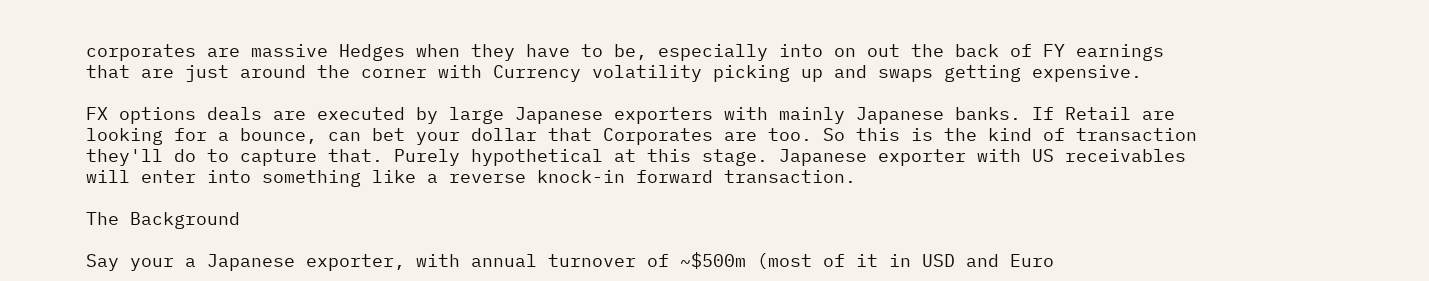corporates are massive Hedges when they have to be, especially into on out the back of FY earnings that are just around the corner with Currency volatility picking up and swaps getting expensive.

FX options deals are executed by large Japanese exporters with mainly Japanese banks. If Retail are looking for a bounce, can bet your dollar that Corporates are too. So this is the kind of transaction they'll do to capture that. Purely hypothetical at this stage. Japanese exporter with US receivables will enter into something like a reverse knock-in forward transaction.

The Background

Say your a Japanese exporter, with annual turnover of ~$500m (most of it in USD and Euro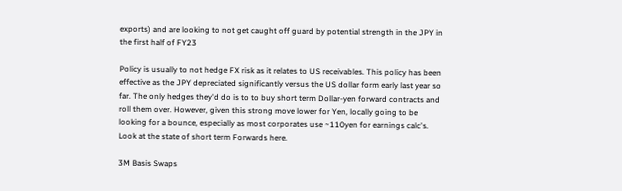exports) and are looking to not get caught off guard by potential strength in the JPY in the first half of FY23

Policy is usually to not hedge FX risk as it relates to US receivables. This policy has been effective as the JPY depreciated significantly versus the US dollar form early last year so far. The only hedges they'd do is to to buy short term Dollar-yen forward contracts and roll them over. However, given this strong move lower for Yen, locally going to be looking for a bounce, especially as most corporates use ~110yen for earnings calc's. Look at the state of short term Forwards here.

3M Basis Swaps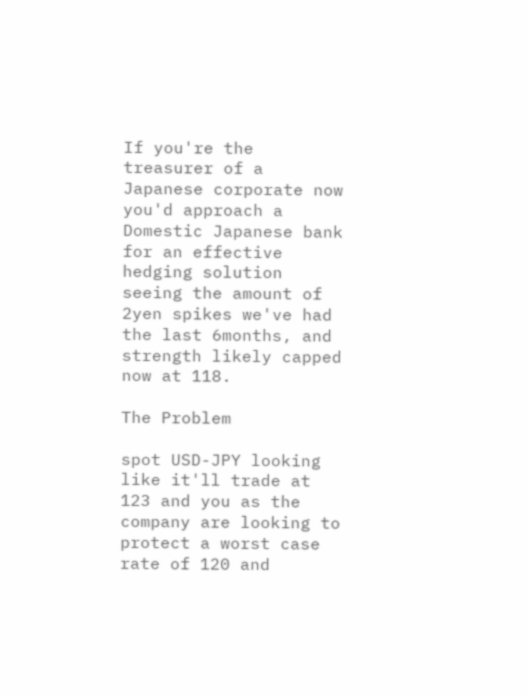If you're the treasurer of a Japanese corporate now you'd approach a Domestic Japanese bank for an effective hedging solution seeing the amount of 2yen spikes we've had the last 6months, and strength likely capped now at 118.

The Problem

spot USD-JPY looking like it'll trade at 123 and you as the company are looking to protect a worst case rate of 120 and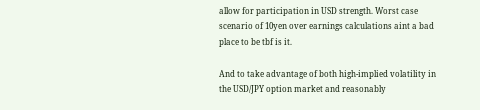allow for participation in USD strength. Worst case scenario of 10yen over earnings calculations aint a bad place to be tbf is it.

And to take advantage of both high-implied volatility in the USD/JPY option market and reasonably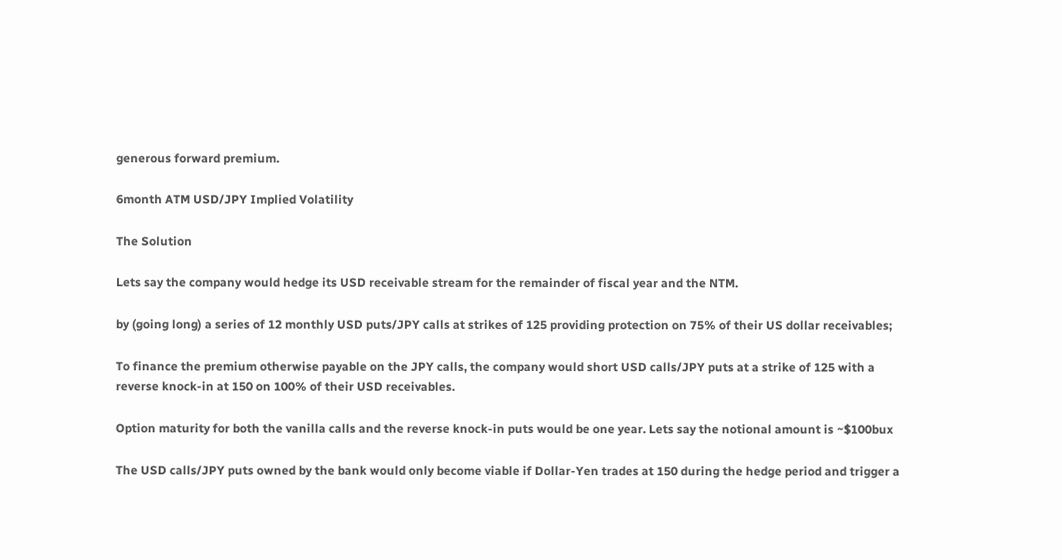generous forward premium.

6month ATM USD/JPY Implied Volatility

The Solution

Lets say the company would hedge its USD receivable stream for the remainder of fiscal year and the NTM.

by (going long) a series of 12 monthly USD puts/JPY calls at strikes of 125 providing protection on 75% of their US dollar receivables;

To finance the premium otherwise payable on the JPY calls, the company would short USD calls/JPY puts at a strike of 125 with a reverse knock-in at 150 on 100% of their USD receivables.

Option maturity for both the vanilla calls and the reverse knock-in puts would be one year. Lets say the notional amount is ~$100bux

The USD calls/JPY puts owned by the bank would only become viable if Dollar-Yen trades at 150 during the hedge period and trigger a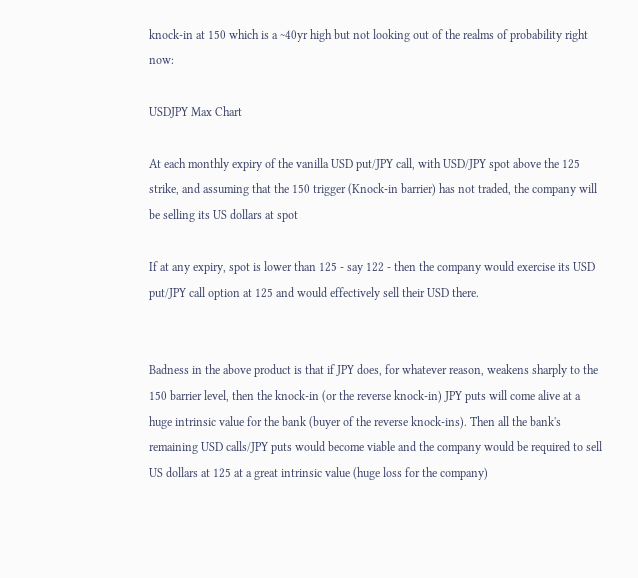knock-in at 150 which is a ~40yr high but not looking out of the realms of probability right now:

USDJPY Max Chart

At each monthly expiry of the vanilla USD put/JPY call, with USD/JPY spot above the 125 strike, and assuming that the 150 trigger (Knock-in barrier) has not traded, the company will be selling its US dollars at spot

If at any expiry, spot is lower than 125 - say 122 - then the company would exercise its USD put/JPY call option at 125 and would effectively sell their USD there.


Badness in the above product is that if JPY does, for whatever reason, weakens sharply to the 150 barrier level, then the knock-in (or the reverse knock-in) JPY puts will come alive at a huge intrinsic value for the bank (buyer of the reverse knock-ins). Then all the bank's remaining USD calls/JPY puts would become viable and the company would be required to sell US dollars at 125 at a great intrinsic value (huge loss for the company)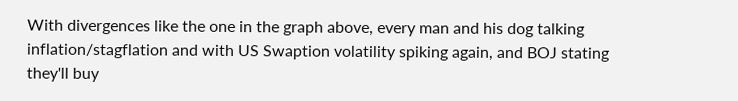With divergences like the one in the graph above, every man and his dog talking inflation/stagflation and with US Swaption volatility spiking again, and BOJ stating they'll buy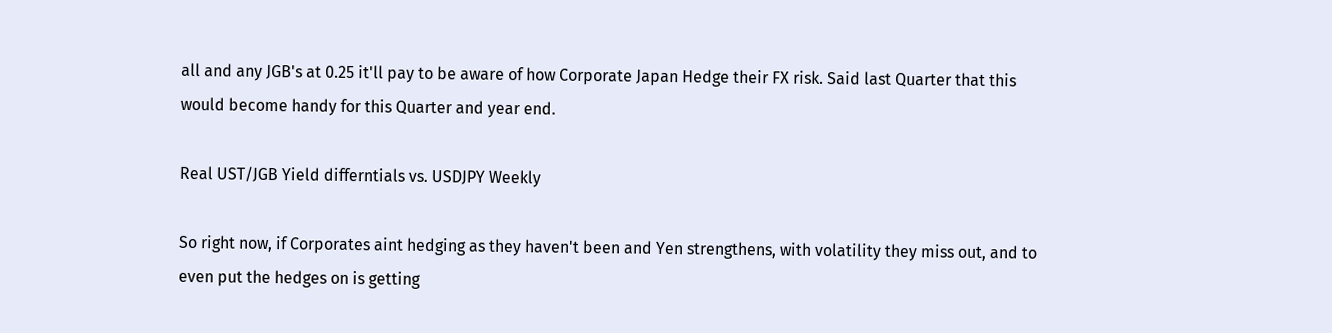all and any JGB's at 0.25 it'll pay to be aware of how Corporate Japan Hedge their FX risk. Said last Quarter that this would become handy for this Quarter and year end.

Real UST/JGB Yield differntials vs. USDJPY Weekly

So right now, if Corporates aint hedging as they haven't been and Yen strengthens, with volatility they miss out, and to even put the hedges on is getting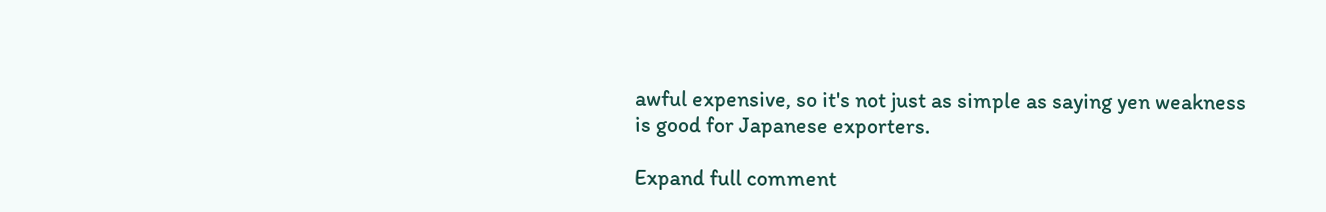awful expensive, so it's not just as simple as saying yen weakness is good for Japanese exporters.

Expand full comment